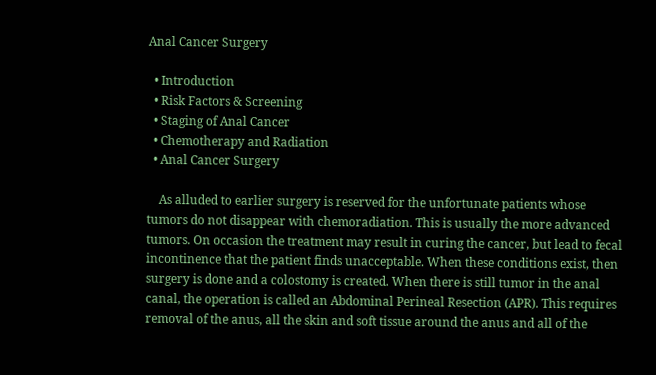Anal Cancer Surgery

  • Introduction
  • Risk Factors & Screening
  • Staging of Anal Cancer
  • Chemotherapy and Radiation
  • Anal Cancer Surgery

    As alluded to earlier surgery is reserved for the unfortunate patients whose tumors do not disappear with chemoradiation. This is usually the more advanced tumors. On occasion the treatment may result in curing the cancer, but lead to fecal incontinence that the patient finds unacceptable. When these conditions exist, then surgery is done and a colostomy is created. When there is still tumor in the anal canal, the operation is called an Abdominal Perineal Resection (APR). This requires removal of the anus, all the skin and soft tissue around the anus and all of the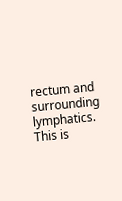rectum and surrounding lymphatics. This is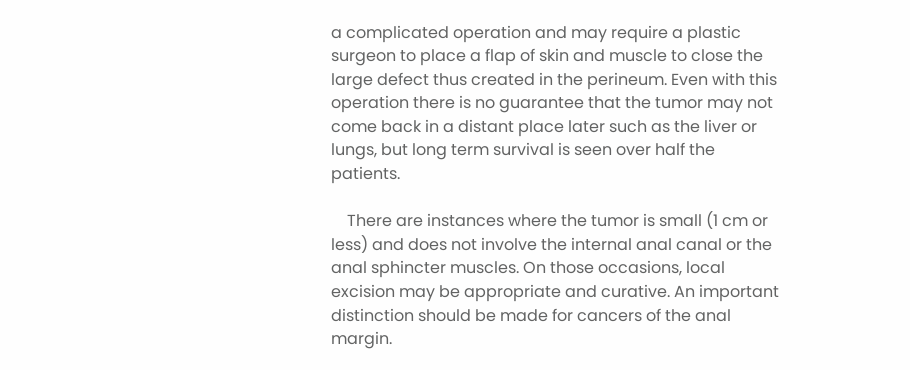a complicated operation and may require a plastic surgeon to place a flap of skin and muscle to close the large defect thus created in the perineum. Even with this operation there is no guarantee that the tumor may not come back in a distant place later such as the liver or lungs, but long term survival is seen over half the patients.

    There are instances where the tumor is small (1 cm or less) and does not involve the internal anal canal or the anal sphincter muscles. On those occasions, local excision may be appropriate and curative. An important distinction should be made for cancers of the anal margin.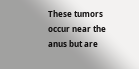These tumors occur near the anus but are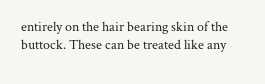entirely on the hair bearing skin of the buttock. These can be treated like any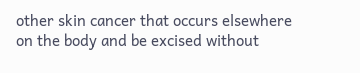other skin cancer that occurs elsewhere on the body and be excised without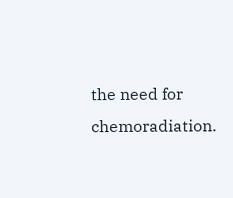the need for chemoradiation.